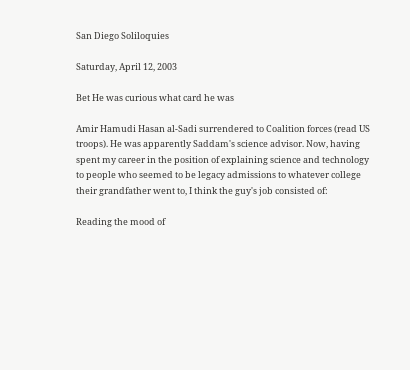San Diego Soliloquies

Saturday, April 12, 2003

Bet He was curious what card he was

Amir Hamudi Hasan al-Sadi surrendered to Coalition forces (read US troops). He was apparently Saddam's science advisor. Now, having spent my career in the position of explaining science and technology to people who seemed to be legacy admissions to whatever college their grandfather went to, I think the guy's job consisted of:

Reading the mood of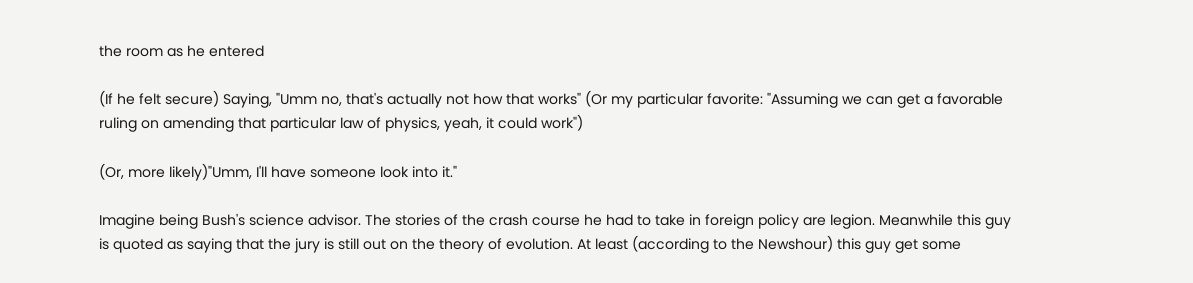the room as he entered

(If he felt secure) Saying, "Umm no, that's actually not how that works" (Or my particular favorite: "Assuming we can get a favorable ruling on amending that particular law of physics, yeah, it could work")

(Or, more likely)"Umm, I'll have someone look into it."

Imagine being Bush's science advisor. The stories of the crash course he had to take in foreign policy are legion. Meanwhile this guy is quoted as saying that the jury is still out on the theory of evolution. At least (according to the Newshour) this guy get some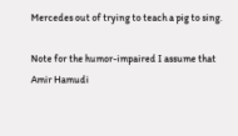Mercedes out of trying to teach a pig to sing.

Note for the humor-impaired I assume that Amir Hamudi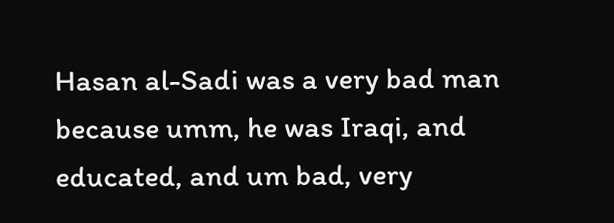Hasan al-Sadi was a very bad man because umm, he was Iraqi, and educated, and um bad, very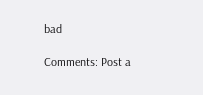bad

Comments: Post a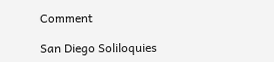Comment

San Diego Soliloquies